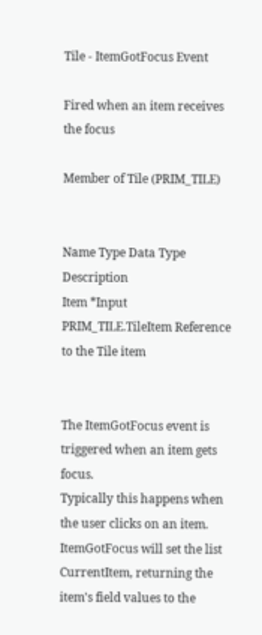Tile - ItemGotFocus Event

Fired when an item receives the focus

Member of Tile (PRIM_TILE)


Name Type Data Type Description
Item *Input PRIM_TILE.TileItem Reference to the Tile item


The ItemGotFocus event is triggered when an item gets focus.
Typically this happens when the user clicks on an item.
ItemGotFocus will set the list CurrentItem, returning the item's field values to the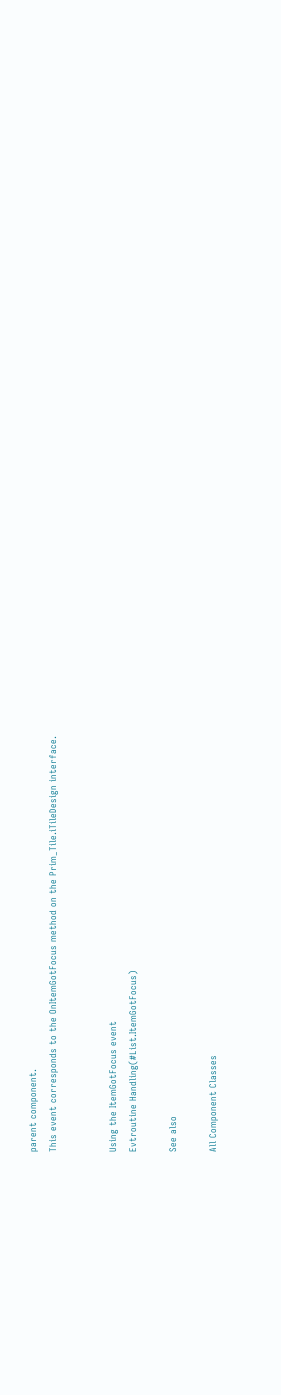parent component.
This event corresponds to the OnItemGotFocus method on the Prim_Tile.iTileDesign interface.


Using the ItemGotFocus event
Evtroutine Handling(#List.ItemGotFocus)

See also

All Component Classes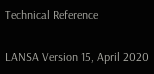Technical Reference

LANSA Version 15, April 2020